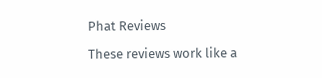Phat Reviews

These reviews work like a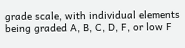grade scale, with individual elements being graded A, B, C, D, F, or low F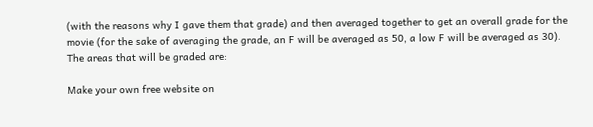(with the reasons why I gave them that grade) and then averaged together to get an overall grade for the movie (for the sake of averaging the grade, an F will be averaged as 50, a low F will be averaged as 30). The areas that will be graded are:

Make your own free website on